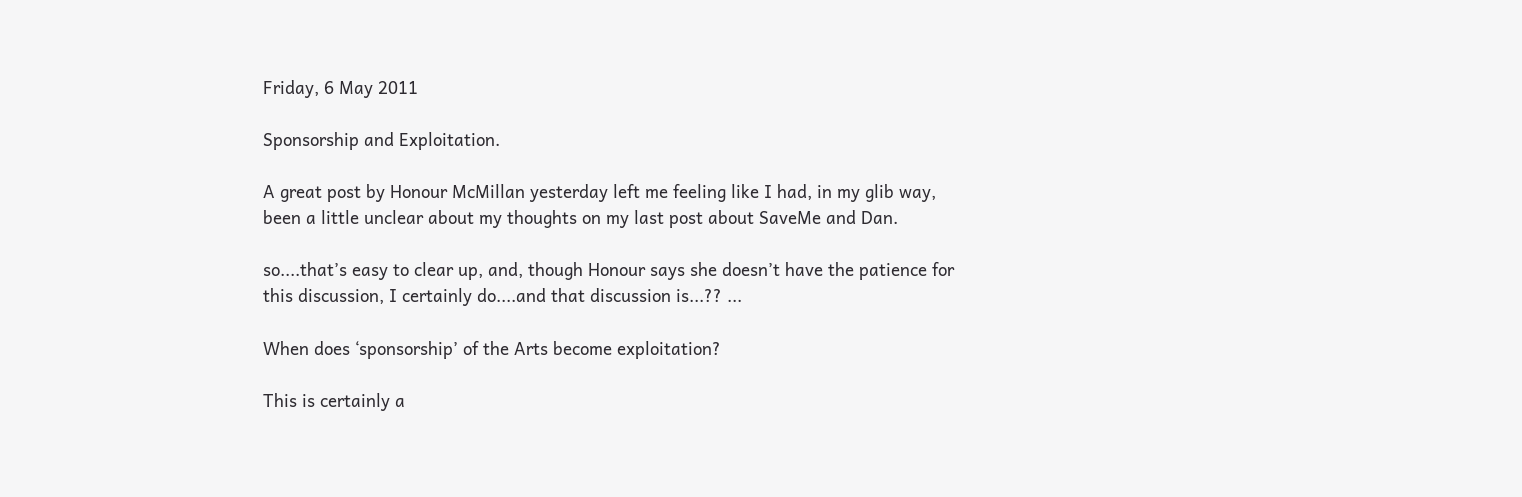Friday, 6 May 2011

Sponsorship and Exploitation.

A great post by Honour McMillan yesterday left me feeling like I had, in my glib way, been a little unclear about my thoughts on my last post about SaveMe and Dan.

so....that’s easy to clear up, and, though Honour says she doesn’t have the patience for this discussion, I certainly do....and that discussion is...?? ...

When does ‘sponsorship’ of the Arts become exploitation?

This is certainly a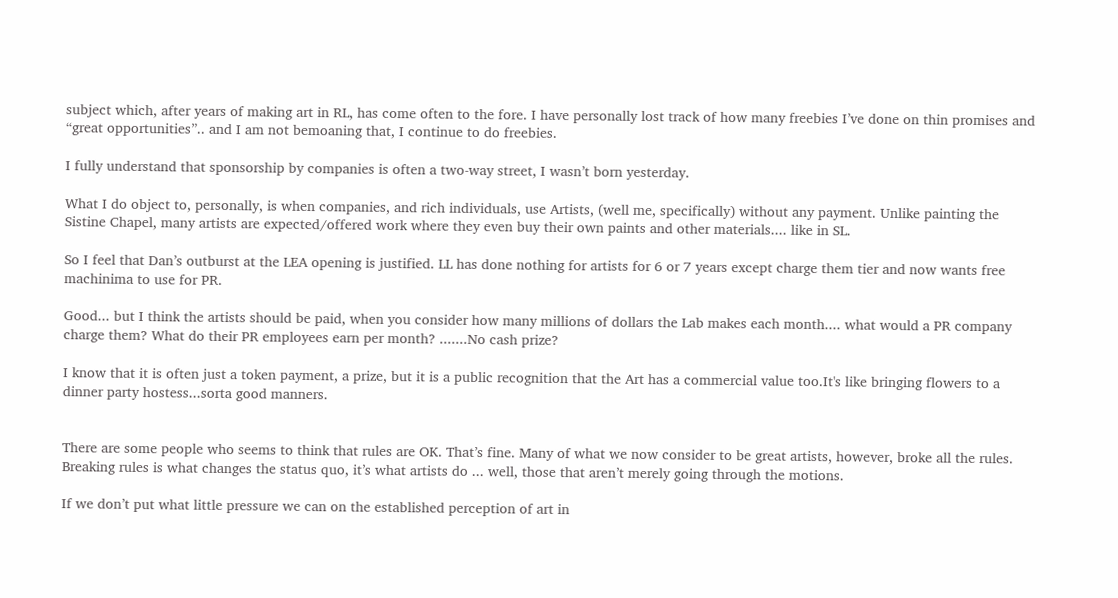subject which, after years of making art in RL, has come often to the fore. I have personally lost track of how many freebies I’ve done on thin promises and “great opportunities”.. and I am not bemoaning that, I continue to do freebies.

I fully understand that sponsorship by companies is often a two-way street, I wasn’t born yesterday.

What I do object to, personally, is when companies, and rich individuals, use Artists, (well me, specifically) without any payment. Unlike painting the Sistine Chapel, many artists are expected/offered work where they even buy their own paints and other materials.... like in SL.

So I feel that Dan’s outburst at the LEA opening is justified. LL has done nothing for artists for 6 or 7 years except charge them tier and now wants free machinima to use for PR.

Good... but I think the artists should be paid, when you consider how many millions of dollars the Lab makes each month.... what would a PR company charge them? What do their PR employees earn per month? .......No cash prize?

I know that it is often just a token payment, a prize, but it is a public recognition that the Art has a commercial value too.It's like bringing flowers to a dinner party hostess...sorta good manners.


There are some people who seems to think that rules are OK. That’s fine. Many of what we now consider to be great artists, however, broke all the rules. Breaking rules is what changes the status quo, it’s what artists do ... well, those that aren’t merely going through the motions.

If we don’t put what little pressure we can on the established perception of art in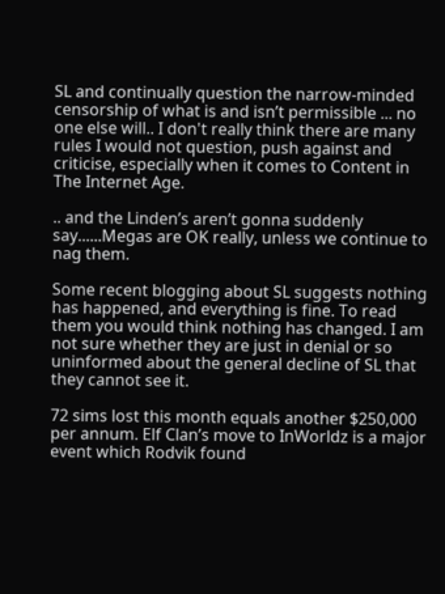SL and continually question the narrow-minded censorship of what is and isn’t permissible ... no one else will.. I don't really think there are many rules I would not question, push against and criticise, especially when it comes to Content in The Internet Age.

.. and the Linden’s aren’t gonna suddenly say......Megas are OK really, unless we continue to nag them.

Some recent blogging about SL suggests nothing has happened, and everything is fine. To read them you would think nothing has changed. I am not sure whether they are just in denial or so uninformed about the general decline of SL that they cannot see it.

72 sims lost this month equals another $250,000 per annum. Elf Clan’s move to InWorldz is a major event which Rodvik found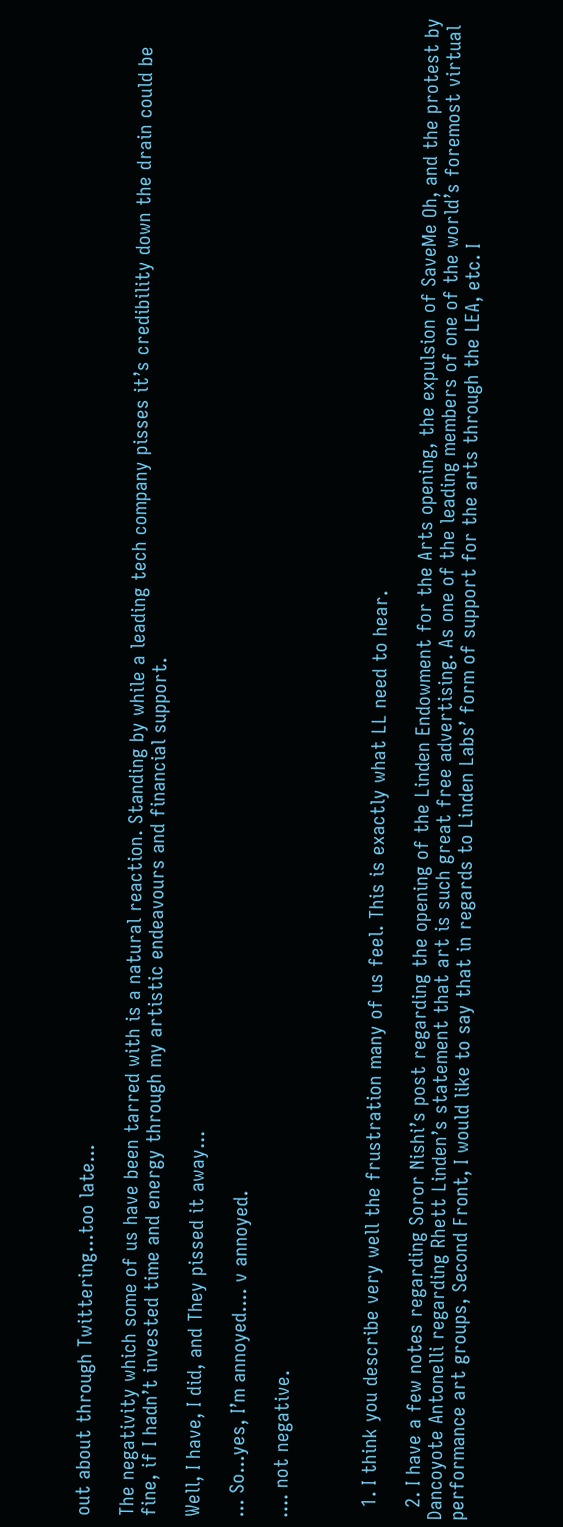out about through Twittering...too late...

The negativity which some of us have been tarred with is a natural reaction. Standing by while a leading tech company pisses it’s credibility down the drain could be fine, if I hadn’t invested time and energy through my artistic endeavours and financial support.

Well, I have, I did, and They pissed it away...

... So...yes, I’m annoyed.... v annoyed.

.... not negative.



  1. I think you describe very well the frustration many of us feel. This is exactly what LL need to hear.

  2. I have a few notes regarding Soror Nishi’s post regarding the opening of the Linden Endowment for the Arts opening, the expulsion of SaveMe Oh, and the protest by Dancoyote Antonelli regarding Rhett Linden’s statement that art is such great free advertising. As one of the leading members of one of the world’s foremost virtual performance art groups, Second Front, I would like to say that in regards to Linden Labs’ form of support for the arts through the LEA, etc. I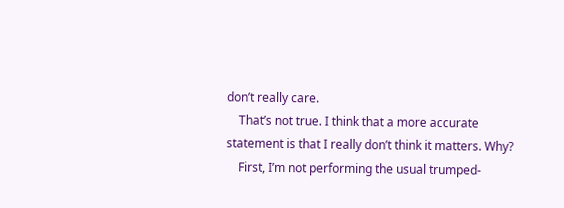don’t really care.
    That’s not true. I think that a more accurate statement is that I really don’t think it matters. Why?
    First, I’m not performing the usual trumped-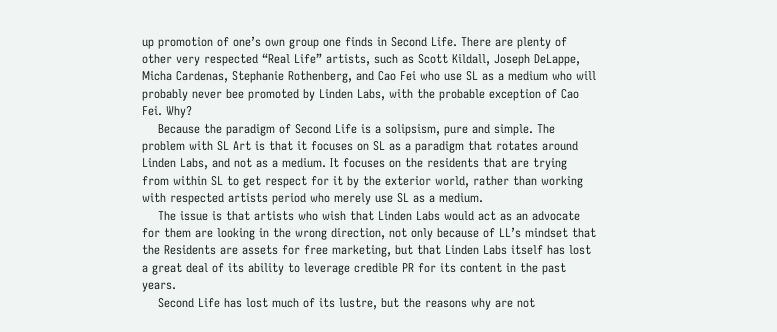up promotion of one’s own group one finds in Second Life. There are plenty of other very respected “Real Life” artists, such as Scott Kildall, Joseph DeLappe, Micha Cardenas, Stephanie Rothenberg, and Cao Fei who use SL as a medium who will probably never bee promoted by Linden Labs, with the probable exception of Cao Fei. Why?
    Because the paradigm of Second Life is a solipsism, pure and simple. The problem with SL Art is that it focuses on SL as a paradigm that rotates around Linden Labs, and not as a medium. It focuses on the residents that are trying from within SL to get respect for it by the exterior world, rather than working with respected artists period who merely use SL as a medium.
    The issue is that artists who wish that Linden Labs would act as an advocate for them are looking in the wrong direction, not only because of LL’s mindset that the Residents are assets for free marketing, but that Linden Labs itself has lost a great deal of its ability to leverage credible PR for its content in the past years.
    Second Life has lost much of its lustre, but the reasons why are not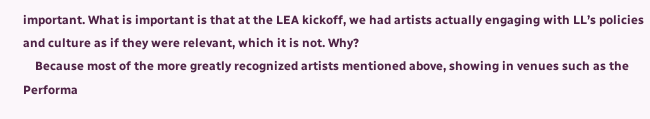important. What is important is that at the LEA kickoff, we had artists actually engaging with LL’s policies and culture as if they were relevant, which it is not. Why?
    Because most of the more greatly recognized artists mentioned above, showing in venues such as the Performa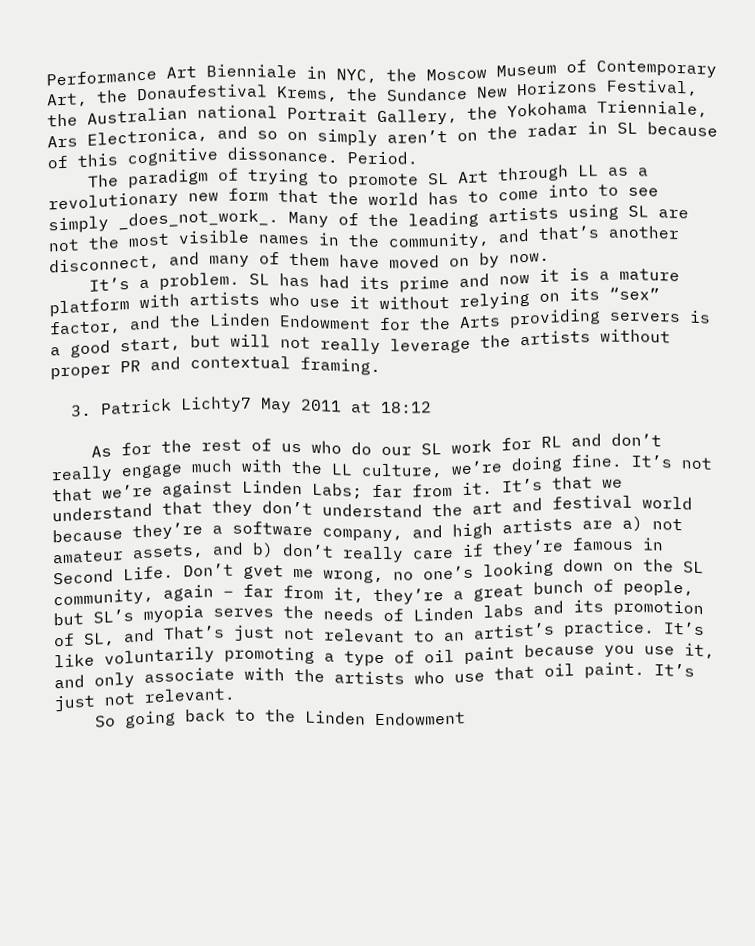Performance Art Bienniale in NYC, the Moscow Museum of Contemporary Art, the Donaufestival Krems, the Sundance New Horizons Festival, the Australian national Portrait Gallery, the Yokohama Trienniale, Ars Electronica, and so on simply aren’t on the radar in SL because of this cognitive dissonance. Period.
    The paradigm of trying to promote SL Art through LL as a revolutionary new form that the world has to come into to see simply _does_not_work_. Many of the leading artists using SL are not the most visible names in the community, and that’s another disconnect, and many of them have moved on by now.
    It’s a problem. SL has had its prime and now it is a mature platform with artists who use it without relying on its “sex” factor, and the Linden Endowment for the Arts providing servers is a good start, but will not really leverage the artists without proper PR and contextual framing.

  3. Patrick Lichty7 May 2011 at 18:12

    As for the rest of us who do our SL work for RL and don’t really engage much with the LL culture, we’re doing fine. It’s not that we’re against Linden Labs; far from it. It’s that we understand that they don’t understand the art and festival world because they’re a software company, and high artists are a) not amateur assets, and b) don’t really care if they’re famous in Second Life. Don’t gvet me wrong, no one’s looking down on the SL community, again – far from it, they’re a great bunch of people, but SL’s myopia serves the needs of Linden labs and its promotion of SL, and That’s just not relevant to an artist’s practice. It’s like voluntarily promoting a type of oil paint because you use it, and only associate with the artists who use that oil paint. It’s just not relevant.
    So going back to the Linden Endowment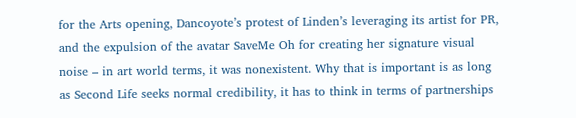for the Arts opening, Dancoyote’s protest of Linden’s leveraging its artist for PR, and the expulsion of the avatar SaveMe Oh for creating her signature visual noise – in art world terms, it was nonexistent. Why that is important is as long as Second Life seeks normal credibility, it has to think in terms of partnerships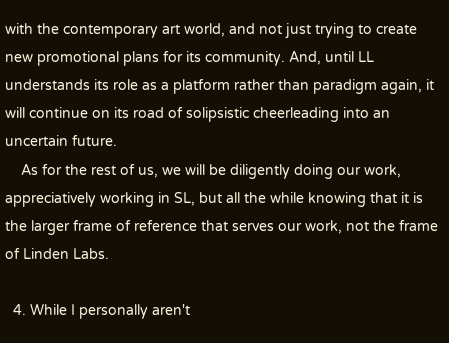with the contemporary art world, and not just trying to create new promotional plans for its community. And, until LL understands its role as a platform rather than paradigm again, it will continue on its road of solipsistic cheerleading into an uncertain future.
    As for the rest of us, we will be diligently doing our work, appreciatively working in SL, but all the while knowing that it is the larger frame of reference that serves our work, not the frame of Linden Labs.

  4. While I personally aren't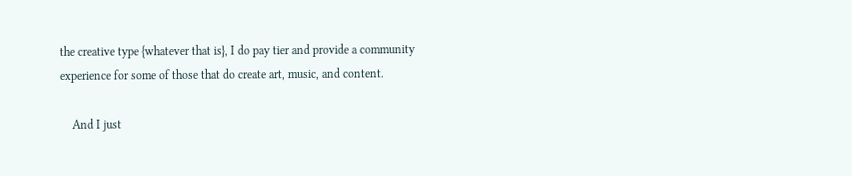the creative type {whatever that is}, I do pay tier and provide a community experience for some of those that do create art, music, and content.

    And I just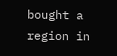bought a region in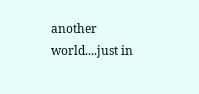another world....just in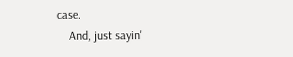case.
    And, just sayin'